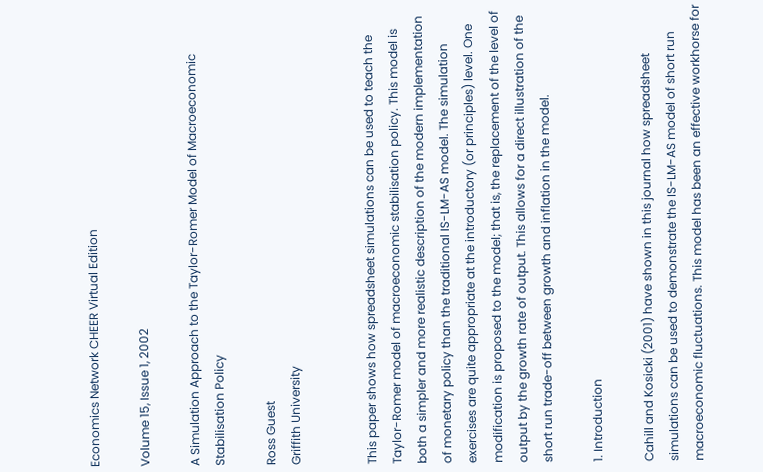Economics Network CHEER Virtual Edition

Volume 15, Issue 1, 2002

A Simulation Approach to the Taylor-Romer Model of Macroeconomic Stabilisation Policy

Ross Guest
Griffith University


This paper shows how spreadsheet simulations can be used to teach the Taylor-Romer model of macroeconomic stabilisation policy. This model is both a simpler and more realistic description of the modern implementation of monetary policy than the traditional IS-LM-AS model. The simulation exercises are quite appropriate at the introductory (or principles) level. One modification is proposed to the model; that is, the replacement of the level of output by the growth rate of output. This allows for a direct illustration of the short run trade-off between growth and inflation in the model.

1. Introduction

Cahill and Kosicki (2001) have shown in this journal how spreadsheet simulations can be used to demonstrate the IS-LM-AS model of short run macroeconomic fluctuations. This model has been an effective workhorse for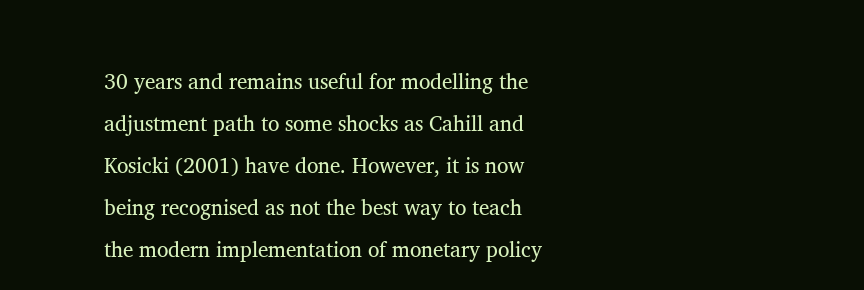30 years and remains useful for modelling the adjustment path to some shocks as Cahill and Kosicki (2001) have done. However, it is now being recognised as not the best way to teach the modern implementation of monetary policy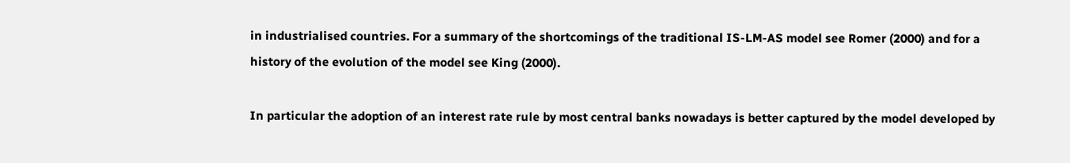in industrialised countries. For a summary of the shortcomings of the traditional IS-LM-AS model see Romer (2000) and for a history of the evolution of the model see King (2000).

In particular the adoption of an interest rate rule by most central banks nowadays is better captured by the model developed by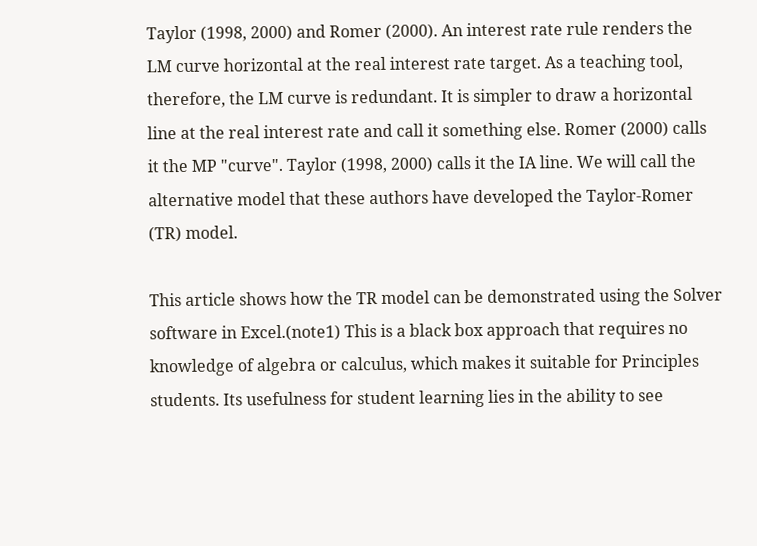Taylor (1998, 2000) and Romer (2000). An interest rate rule renders the LM curve horizontal at the real interest rate target. As a teaching tool, therefore, the LM curve is redundant. It is simpler to draw a horizontal line at the real interest rate and call it something else. Romer (2000) calls it the MP "curve". Taylor (1998, 2000) calls it the IA line. We will call the alternative model that these authors have developed the Taylor-Romer (TR) model.

This article shows how the TR model can be demonstrated using the Solver software in Excel.(note1) This is a black box approach that requires no knowledge of algebra or calculus, which makes it suitable for Principles students. Its usefulness for student learning lies in the ability to see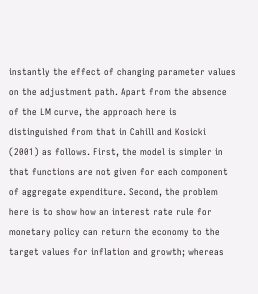instantly the effect of changing parameter values on the adjustment path. Apart from the absence of the LM curve, the approach here is distinguished from that in Cahill and Kosicki (2001) as follows. First, the model is simpler in that functions are not given for each component of aggregate expenditure. Second, the problem here is to show how an interest rate rule for monetary policy can return the economy to the target values for inflation and growth; whereas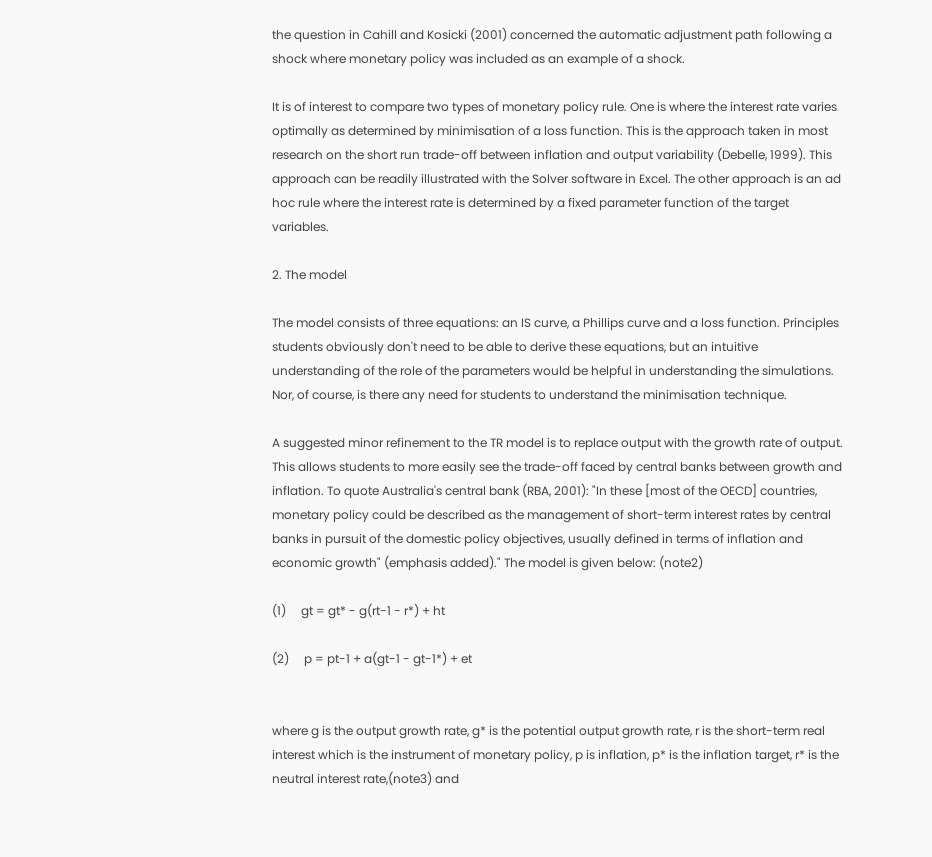the question in Cahill and Kosicki (2001) concerned the automatic adjustment path following a shock where monetary policy was included as an example of a shock.

It is of interest to compare two types of monetary policy rule. One is where the interest rate varies optimally as determined by minimisation of a loss function. This is the approach taken in most research on the short run trade-off between inflation and output variability (Debelle, 1999). This approach can be readily illustrated with the Solver software in Excel. The other approach is an ad hoc rule where the interest rate is determined by a fixed parameter function of the target variables.

2. The model

The model consists of three equations: an IS curve, a Phillips curve and a loss function. Principles students obviously don't need to be able to derive these equations, but an intuitive understanding of the role of the parameters would be helpful in understanding the simulations. Nor, of course, is there any need for students to understand the minimisation technique.

A suggested minor refinement to the TR model is to replace output with the growth rate of output. This allows students to more easily see the trade-off faced by central banks between growth and inflation. To quote Australia's central bank (RBA, 2001): "In these [most of the OECD] countries, monetary policy could be described as the management of short-term interest rates by central banks in pursuit of the domestic policy objectives, usually defined in terms of inflation and economic growth" (emphasis added)." The model is given below: (note2)

(1)     gt = gt* - g(rt-1 - r*) + ht

(2)     p = pt-1 + a(gt-1 - gt-1*) + et


where g is the output growth rate, g* is the potential output growth rate, r is the short-term real interest which is the instrument of monetary policy, p is inflation, p* is the inflation target, r* is the neutral interest rate,(note3) and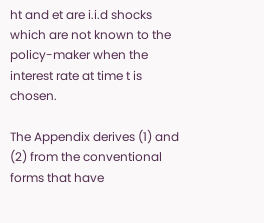ht and et are i.i.d shocks which are not known to the policy-maker when the interest rate at time t is chosen.

The Appendix derives (1) and (2) from the conventional forms that have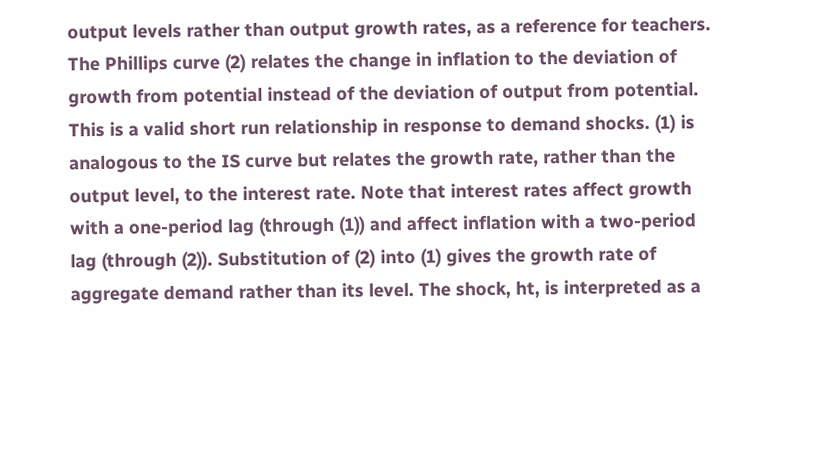output levels rather than output growth rates, as a reference for teachers. The Phillips curve (2) relates the change in inflation to the deviation of growth from potential instead of the deviation of output from potential. This is a valid short run relationship in response to demand shocks. (1) is analogous to the IS curve but relates the growth rate, rather than the output level, to the interest rate. Note that interest rates affect growth with a one-period lag (through (1)) and affect inflation with a two-period lag (through (2)). Substitution of (2) into (1) gives the growth rate of aggregate demand rather than its level. The shock, ht, is interpreted as a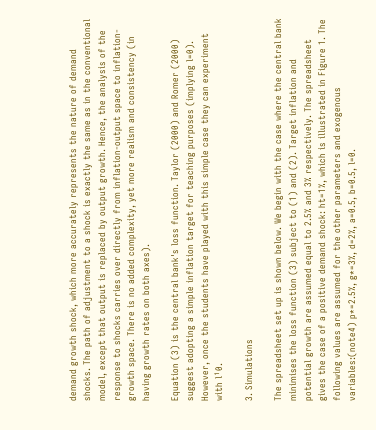demand growth shock, which more accurately represents the nature of demand shocks. The path of adjustment to a shock is exactly the same as in the conventional model, except that output is replaced by output growth. Hence, the analysis of the response to shocks carries over directly from inflation-output space to inflation-growth space. There is no added complexity, yet more realism and consistency (in having growth rates on both axes).

Equation (3) is the central bank's loss function. Taylor (2000) and Romer (2000) suggest adopting a simple inflation target for teaching purposes (implying l=0). However, once the students have played with this simple case they can experiment with l¹0.

3. Simulations

The spreadsheet set up is shown below. We begin with the case where the central bank minimises the loss function (3) subject to (1) and (2). Target inflation and potential growth are assumed equal to 2.5% and 3% respectively. The spreadsheet gives the case of a positive demand shock: ht=1%, which is illustrated in Figure 1. The following values are assumed for the other parameters and exogenous variables:(note4) p*=2.5%, g*=3%, d=2%, a=0.5, b=0.5, l=0.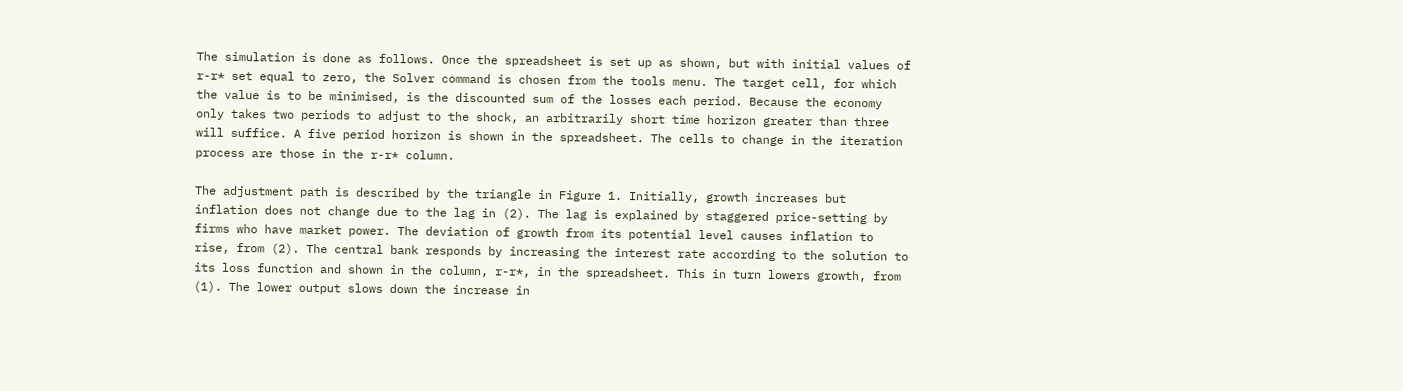The simulation is done as follows. Once the spreadsheet is set up as shown, but with initial values of r-r* set equal to zero, the Solver command is chosen from the tools menu. The target cell, for which the value is to be minimised, is the discounted sum of the losses each period. Because the economy only takes two periods to adjust to the shock, an arbitrarily short time horizon greater than three will suffice. A five period horizon is shown in the spreadsheet. The cells to change in the iteration process are those in the r-r* column.

The adjustment path is described by the triangle in Figure 1. Initially, growth increases but inflation does not change due to the lag in (2). The lag is explained by staggered price-setting by firms who have market power. The deviation of growth from its potential level causes inflation to rise, from (2). The central bank responds by increasing the interest rate according to the solution to its loss function and shown in the column, r-r*, in the spreadsheet. This in turn lowers growth, from (1). The lower output slows down the increase in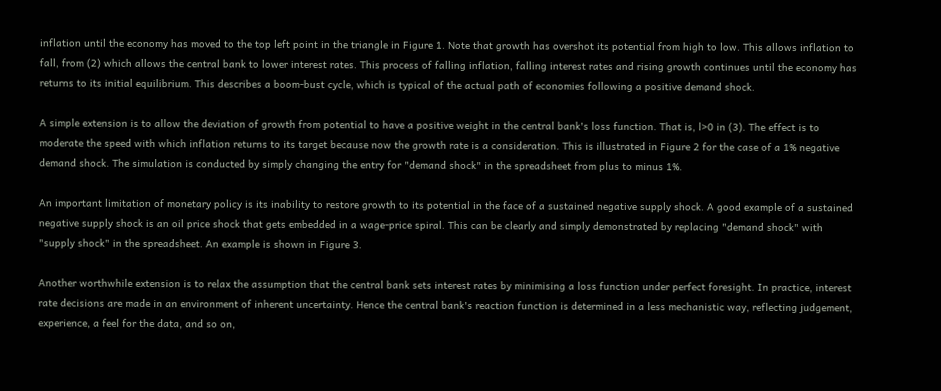inflation until the economy has moved to the top left point in the triangle in Figure 1. Note that growth has overshot its potential from high to low. This allows inflation to fall, from (2) which allows the central bank to lower interest rates. This process of falling inflation, falling interest rates and rising growth continues until the economy has returns to its initial equilibrium. This describes a boom-bust cycle, which is typical of the actual path of economies following a positive demand shock.

A simple extension is to allow the deviation of growth from potential to have a positive weight in the central bank's loss function. That is, l>0 in (3). The effect is to moderate the speed with which inflation returns to its target because now the growth rate is a consideration. This is illustrated in Figure 2 for the case of a 1% negative demand shock. The simulation is conducted by simply changing the entry for "demand shock" in the spreadsheet from plus to minus 1%.

An important limitation of monetary policy is its inability to restore growth to its potential in the face of a sustained negative supply shock. A good example of a sustained negative supply shock is an oil price shock that gets embedded in a wage-price spiral. This can be clearly and simply demonstrated by replacing "demand shock" with "supply shock" in the spreadsheet. An example is shown in Figure 3.

Another worthwhile extension is to relax the assumption that the central bank sets interest rates by minimising a loss function under perfect foresight. In practice, interest rate decisions are made in an environment of inherent uncertainty. Hence the central bank's reaction function is determined in a less mechanistic way, reflecting judgement, experience, a feel for the data, and so on,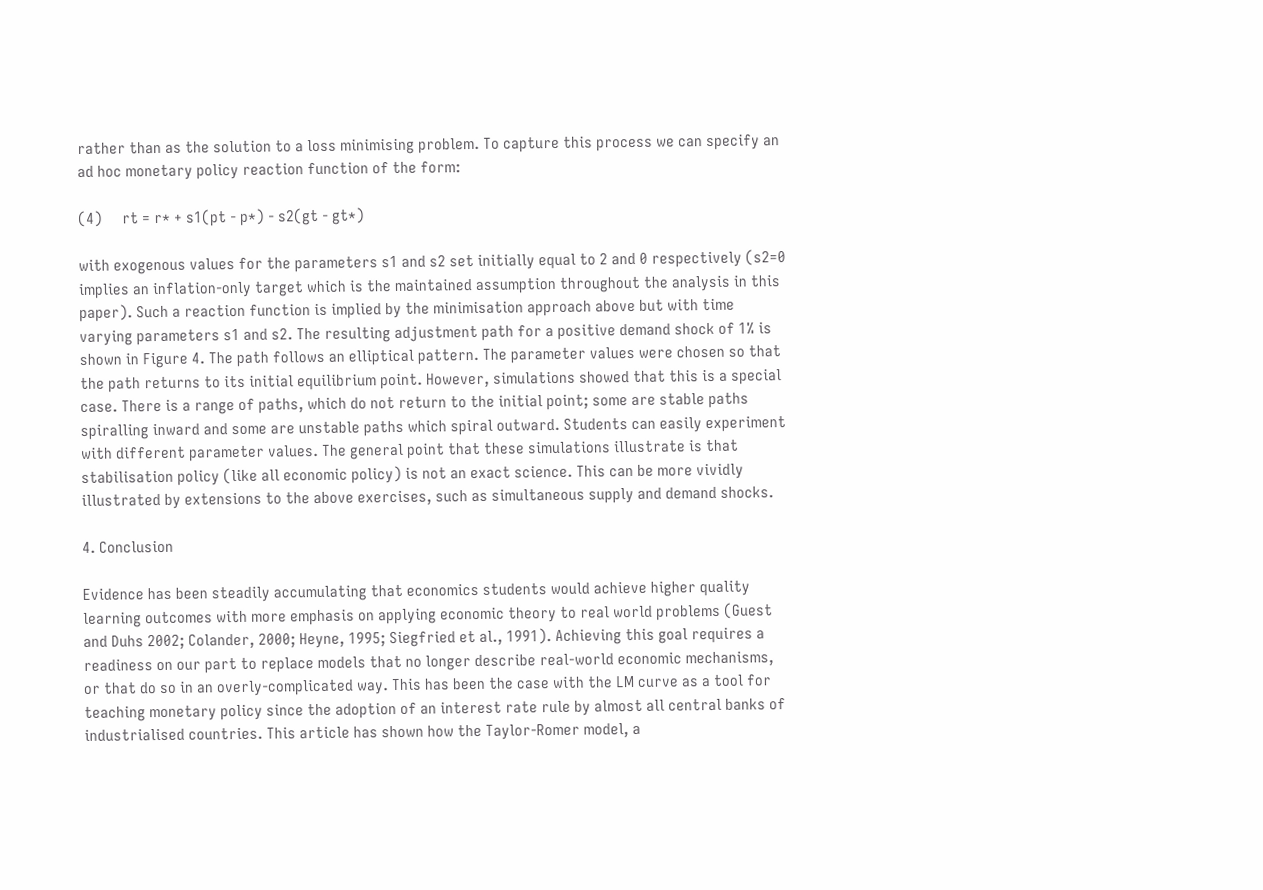rather than as the solution to a loss minimising problem. To capture this process we can specify an ad hoc monetary policy reaction function of the form:

(4)     rt = r* + s1(pt - p*) - s2(gt - gt*)

with exogenous values for the parameters s1 and s2 set initially equal to 2 and 0 respectively (s2=0 implies an inflation-only target which is the maintained assumption throughout the analysis in this paper). Such a reaction function is implied by the minimisation approach above but with time varying parameters s1 and s2. The resulting adjustment path for a positive demand shock of 1% is shown in Figure 4. The path follows an elliptical pattern. The parameter values were chosen so that the path returns to its initial equilibrium point. However, simulations showed that this is a special case. There is a range of paths, which do not return to the initial point; some are stable paths spiralling inward and some are unstable paths which spiral outward. Students can easily experiment with different parameter values. The general point that these simulations illustrate is that stabilisation policy (like all economic policy) is not an exact science. This can be more vividly illustrated by extensions to the above exercises, such as simultaneous supply and demand shocks.

4. Conclusion

Evidence has been steadily accumulating that economics students would achieve higher quality learning outcomes with more emphasis on applying economic theory to real world problems (Guest and Duhs 2002; Colander, 2000; Heyne, 1995; Siegfried et al., 1991). Achieving this goal requires a readiness on our part to replace models that no longer describe real-world economic mechanisms, or that do so in an overly-complicated way. This has been the case with the LM curve as a tool for teaching monetary policy since the adoption of an interest rate rule by almost all central banks of industrialised countries. This article has shown how the Taylor-Romer model, a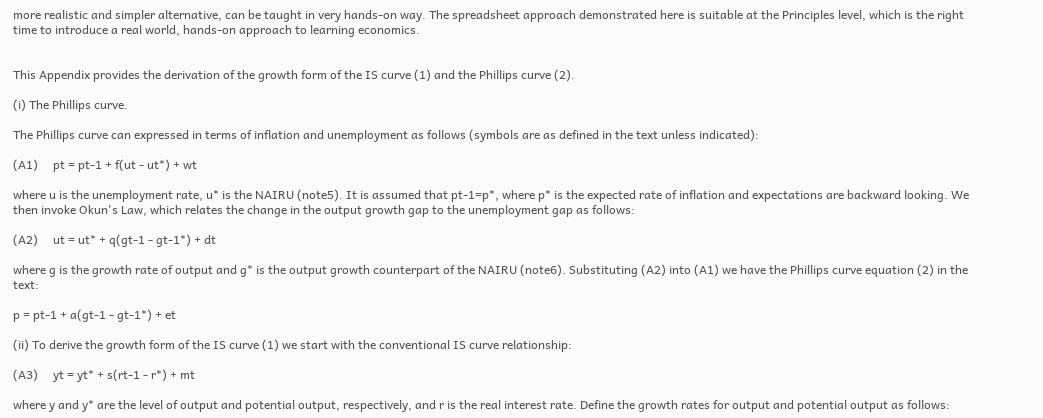more realistic and simpler alternative, can be taught in very hands-on way. The spreadsheet approach demonstrated here is suitable at the Principles level, which is the right time to introduce a real world, hands-on approach to learning economics.


This Appendix provides the derivation of the growth form of the IS curve (1) and the Phillips curve (2).

(i) The Phillips curve.

The Phillips curve can expressed in terms of inflation and unemployment as follows (symbols are as defined in the text unless indicated):

(A1)     pt = pt-1 + f(ut - ut*) + wt

where u is the unemployment rate, u* is the NAIRU (note5). It is assumed that pt-1=p*, where p* is the expected rate of inflation and expectations are backward looking. We then invoke Okun's Law, which relates the change in the output growth gap to the unemployment gap as follows:

(A2)     ut = ut* + q(gt-1 - gt-1*) + dt

where g is the growth rate of output and g* is the output growth counterpart of the NAIRU (note6). Substituting (A2) into (A1) we have the Phillips curve equation (2) in the text:

p = pt-1 + a(gt-1 - gt-1*) + et

(ii) To derive the growth form of the IS curve (1) we start with the conventional IS curve relationship:

(A3)     yt = yt* + s(rt-1 - r*) + mt

where y and y* are the level of output and potential output, respectively, and r is the real interest rate. Define the growth rates for output and potential output as follows: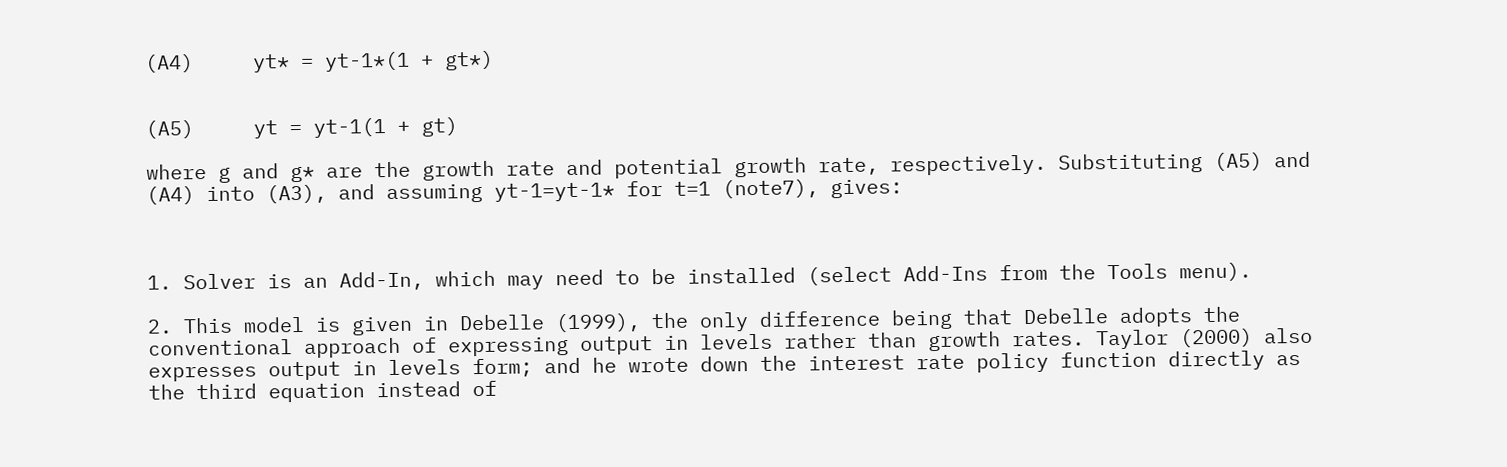(A4)     yt* = yt-1*(1 + gt*)


(A5)     yt = yt-1(1 + gt)

where g and g* are the growth rate and potential growth rate, respectively. Substituting (A5) and (A4) into (A3), and assuming yt-1=yt-1* for t=1 (note7), gives:



1. Solver is an Add-In, which may need to be installed (select Add-Ins from the Tools menu).

2. This model is given in Debelle (1999), the only difference being that Debelle adopts the conventional approach of expressing output in levels rather than growth rates. Taylor (2000) also expresses output in levels form; and he wrote down the interest rate policy function directly as the third equation instead of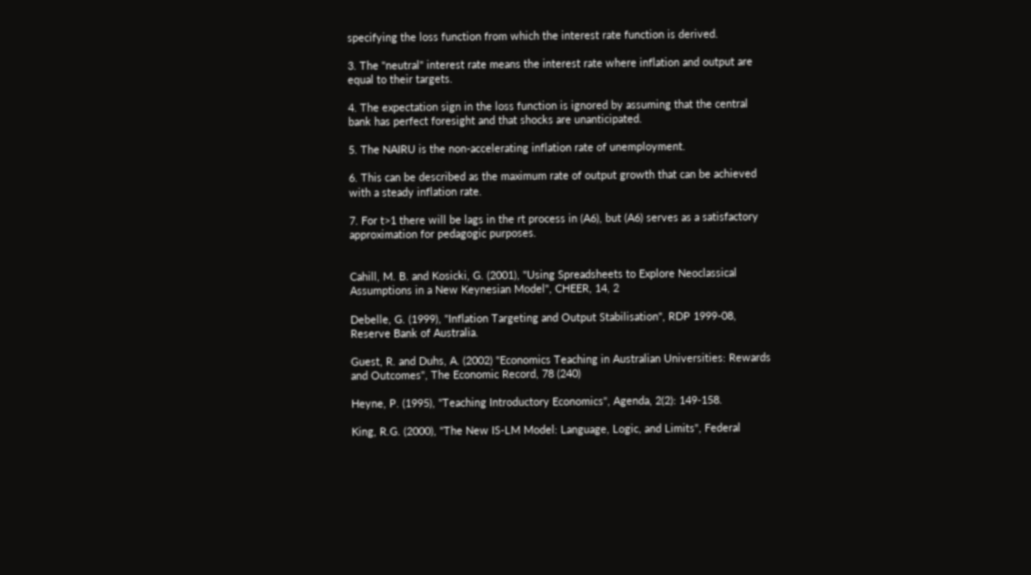specifying the loss function from which the interest rate function is derived.

3. The "neutral" interest rate means the interest rate where inflation and output are equal to their targets.

4. The expectation sign in the loss function is ignored by assuming that the central bank has perfect foresight and that shocks are unanticipated.

5. The NAIRU is the non-accelerating inflation rate of unemployment.

6. This can be described as the maximum rate of output growth that can be achieved with a steady inflation rate.

7. For t>1 there will be lags in the rt process in (A6), but (A6) serves as a satisfactory approximation for pedagogic purposes.


Cahill, M. B. and Kosicki, G. (2001), "Using Spreadsheets to Explore Neoclassical Assumptions in a New Keynesian Model", CHEER, 14, 2

Debelle, G. (1999), "Inflation Targeting and Output Stabilisation", RDP 1999-08, Reserve Bank of Australia.

Guest, R. and Duhs, A. (2002) "Economics Teaching in Australian Universities: Rewards and Outcomes", The Economic Record, 78 (240)

Heyne, P. (1995), "Teaching Introductory Economics", Agenda, 2(2): 149-158.

King, R.G. (2000), "The New IS-LM Model: Language, Logic, and Limits", Federal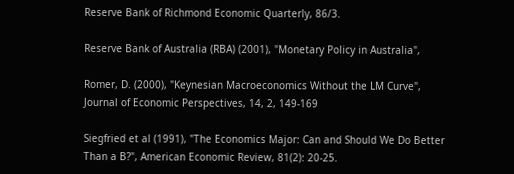Reserve Bank of Richmond Economic Quarterly, 86/3.

Reserve Bank of Australia (RBA) (2001), "Monetary Policy in Australia",

Romer, D. (2000), "Keynesian Macroeconomics Without the LM Curve", Journal of Economic Perspectives, 14, 2, 149-169

Siegfried et al (1991), "The Economics Major: Can and Should We Do Better Than a B?", American Economic Review, 81(2): 20-25.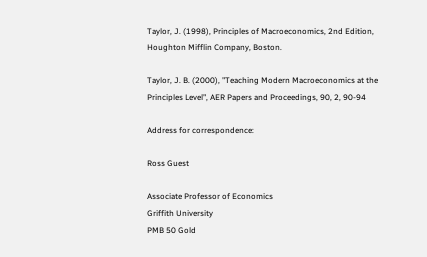Taylor, J. (1998), Principles of Macroeconomics, 2nd Edition, Houghton Mifflin Company, Boston.

Taylor, J. B. (2000), "Teaching Modern Macroeconomics at the Principles Level", AER Papers and Proceedings, 90, 2, 90-94

Address for correspondence:

Ross Guest

Associate Professor of Economics
Griffith University
PMB 50 Gold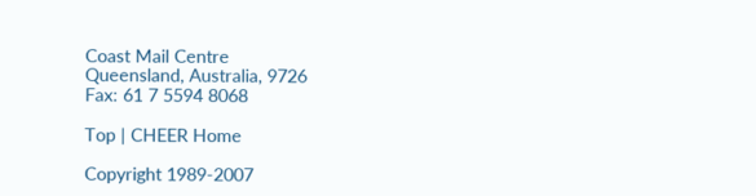Coast Mail Centre
Queensland, Australia, 9726
Fax: 61 7 5594 8068

Top | CHEER Home

Copyright 1989-2007